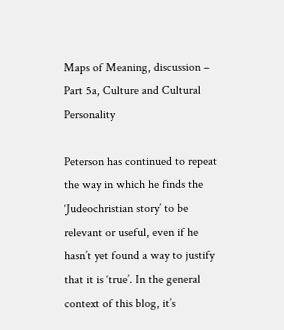Maps of Meaning, discussion – Part 5a, Culture and Cultural Personality

Peterson has continued to repeat the way in which he finds the ‘Judeochristian story’ to be relevant or useful, even if he hasn’t yet found a way to justify that it is ‘true’. In the general context of this blog, it’s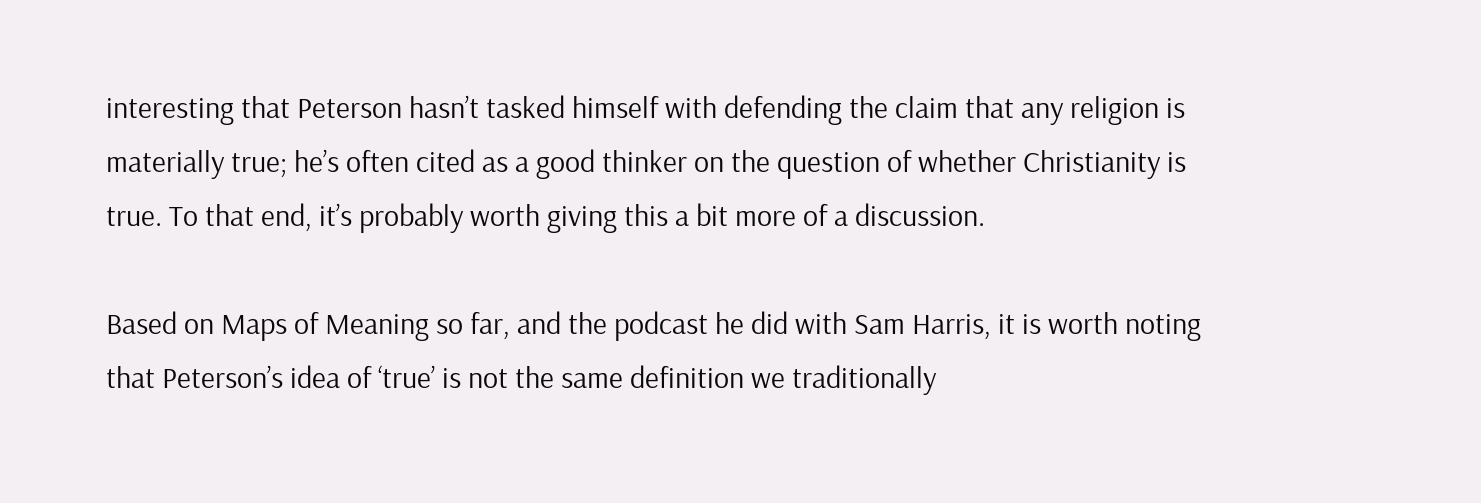interesting that Peterson hasn’t tasked himself with defending the claim that any religion is materially true; he’s often cited as a good thinker on the question of whether Christianity is true. To that end, it’s probably worth giving this a bit more of a discussion.

Based on Maps of Meaning so far, and the podcast he did with Sam Harris, it is worth noting that Peterson’s idea of ‘true’ is not the same definition we traditionally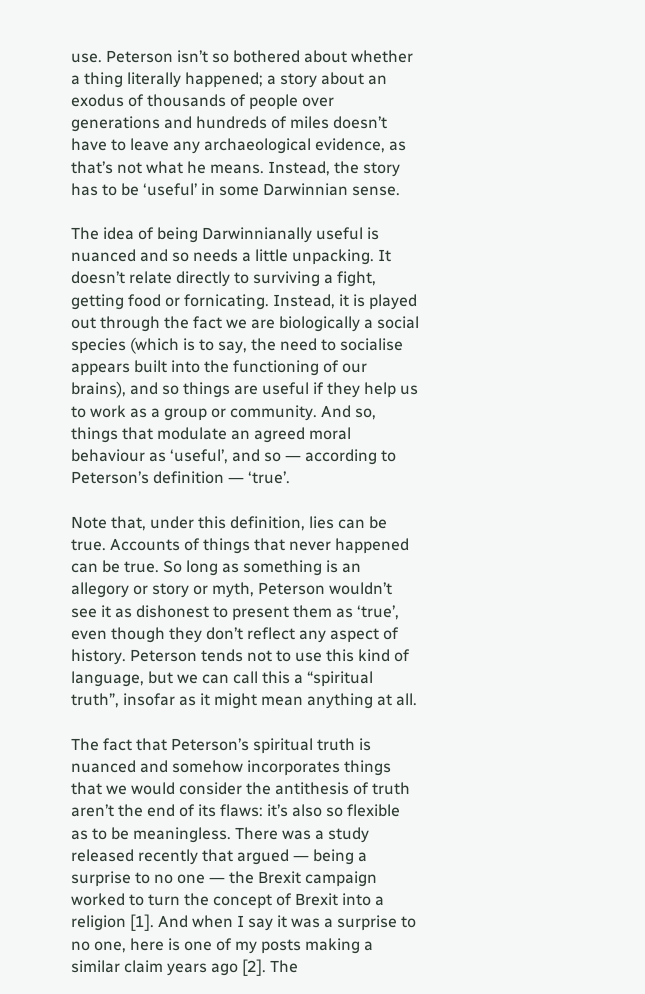use. Peterson isn’t so bothered about whether a thing literally happened; a story about an exodus of thousands of people over generations and hundreds of miles doesn’t have to leave any archaeological evidence, as that’s not what he means. Instead, the story has to be ‘useful’ in some Darwinnian sense.

The idea of being Darwinnianally useful is nuanced and so needs a little unpacking. It doesn’t relate directly to surviving a fight, getting food or fornicating. Instead, it is played out through the fact we are biologically a social species (which is to say, the need to socialise appears built into the functioning of our brains), and so things are useful if they help us to work as a group or community. And so, things that modulate an agreed moral behaviour as ‘useful’, and so ― according to Peterson’s definition ― ‘true’.

Note that, under this definition, lies can be true. Accounts of things that never happened can be true. So long as something is an allegory or story or myth, Peterson wouldn’t see it as dishonest to present them as ‘true’, even though they don’t reflect any aspect of history. Peterson tends not to use this kind of language, but we can call this a “spiritual truth”, insofar as it might mean anything at all.

The fact that Peterson’s spiritual truth is nuanced and somehow incorporates things that we would consider the antithesis of truth aren’t the end of its flaws: it’s also so flexible as to be meaningless. There was a study released recently that argued ― being a surprise to no one ― the Brexit campaign worked to turn the concept of Brexit into a religion [1]. And when I say it was a surprise to no one, here is one of my posts making a similar claim years ago [2]. The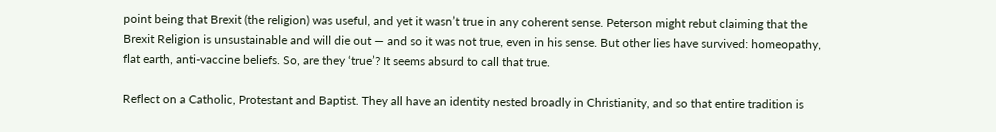point being that Brexit (the religion) was useful, and yet it wasn’t true in any coherent sense. Peterson might rebut claiming that the Brexit Religion is unsustainable and will die out ― and so it was not true, even in his sense. But other lies have survived: homeopathy, flat earth, anti-vaccine beliefs. So, are they ‘true’? It seems absurd to call that true.

Reflect on a Catholic, Protestant and Baptist. They all have an identity nested broadly in Christianity, and so that entire tradition is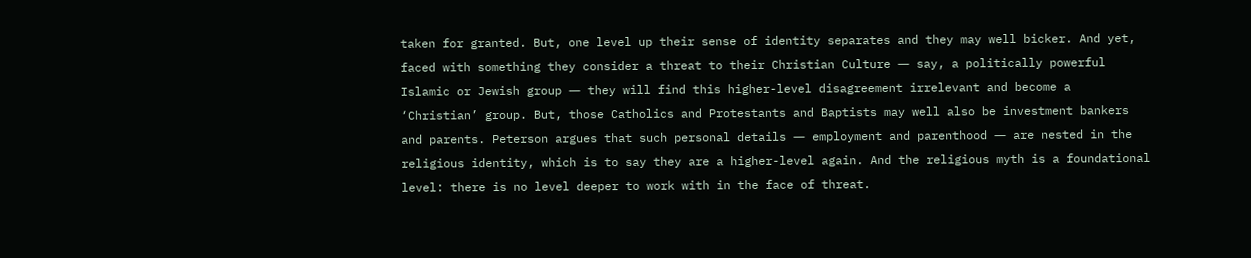taken for granted. But, one level up their sense of identity separates and they may well bicker. And yet, faced with something they consider a threat to their Christian Culture ― say, a politically powerful Islamic or Jewish group ― they will find this higher-level disagreement irrelevant and become a ‘Christian’ group. But, those Catholics and Protestants and Baptists may well also be investment bankers and parents. Peterson argues that such personal details ― employment and parenthood ― are nested in the religious identity, which is to say they are a higher-level again. And the religious myth is a foundational level: there is no level deeper to work with in the face of threat.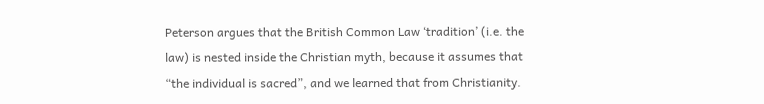Peterson argues that the British Common Law ‘tradition’ (i.e. the law) is nested inside the Christian myth, because it assumes that “the individual is sacred”, and we learned that from Christianity.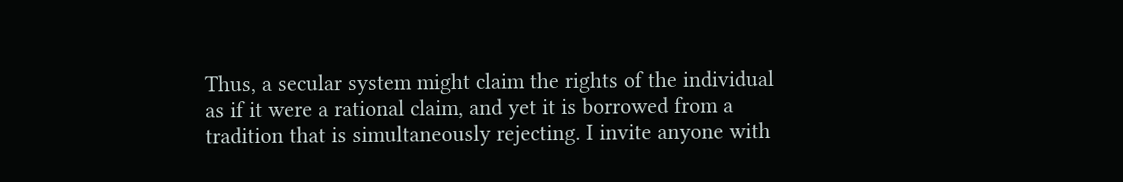Thus, a secular system might claim the rights of the individual as if it were a rational claim, and yet it is borrowed from a tradition that is simultaneously rejecting. I invite anyone with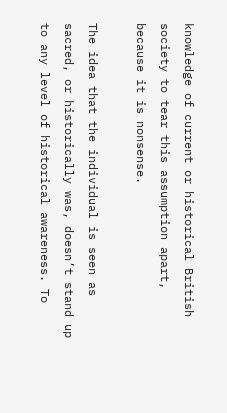knowledge of current or historical British society to tear this assumption apart, because it is nonsense.

The idea that the individual is seen as sacred, or historically was, doesn’t stand up to any level of historical awareness. To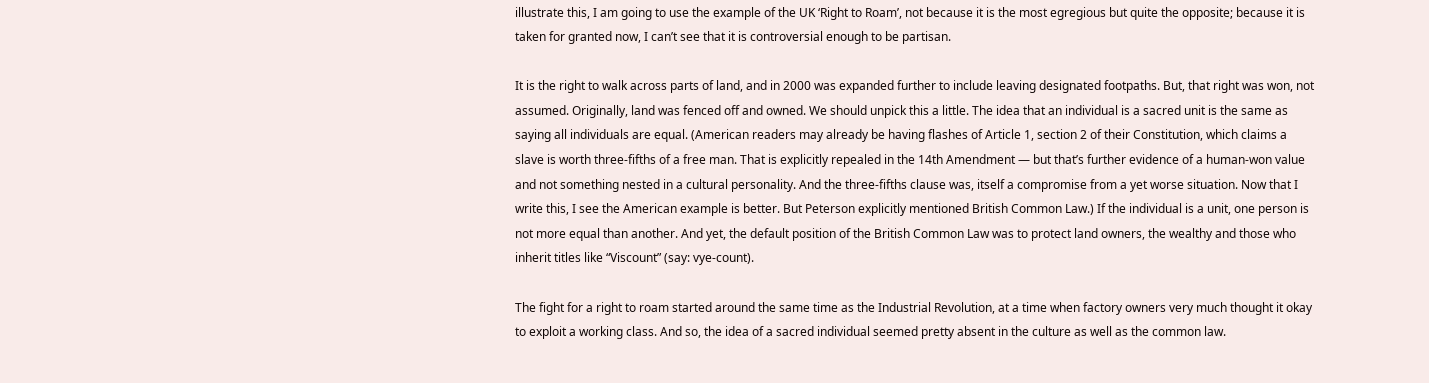illustrate this, I am going to use the example of the UK ‘Right to Roam’, not because it is the most egregious but quite the opposite; because it is taken for granted now, I can’t see that it is controversial enough to be partisan.

It is the right to walk across parts of land, and in 2000 was expanded further to include leaving designated footpaths. But, that right was won, not assumed. Originally, land was fenced off and owned. We should unpick this a little. The idea that an individual is a sacred unit is the same as saying all individuals are equal. (American readers may already be having flashes of Article 1, section 2 of their Constitution, which claims a slave is worth three-fifths of a free man. That is explicitly repealed in the 14th Amendment ― but that’s further evidence of a human-won value and not something nested in a cultural personality. And the three-fifths clause was, itself a compromise from a yet worse situation. Now that I write this, I see the American example is better. But Peterson explicitly mentioned British Common Law.) If the individual is a unit, one person is not more equal than another. And yet, the default position of the British Common Law was to protect land owners, the wealthy and those who inherit titles like “Viscount” (say: vye-count).

The fight for a right to roam started around the same time as the Industrial Revolution, at a time when factory owners very much thought it okay to exploit a working class. And so, the idea of a sacred individual seemed pretty absent in the culture as well as the common law.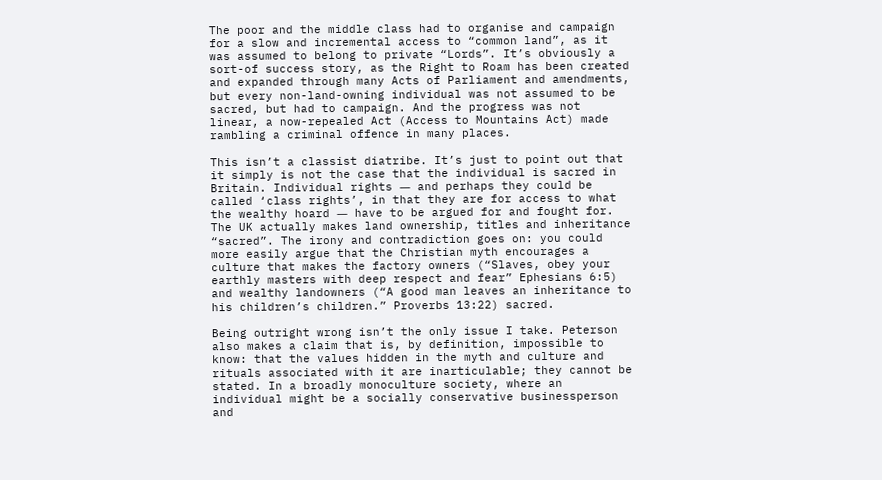The poor and the middle class had to organise and campaign for a slow and incremental access to “common land”, as it was assumed to belong to private “Lords”. It’s obviously a sort-of success story, as the Right to Roam has been created and expanded through many Acts of Parliament and amendments, but every non-land-owning individual was not assumed to be sacred, but had to campaign. And the progress was not linear, a now-repealed Act (Access to Mountains Act) made rambling a criminal offence in many places.

This isn’t a classist diatribe. It’s just to point out that it simply is not the case that the individual is sacred in Britain. Individual rights ― and perhaps they could be called ‘class rights’, in that they are for access to what the wealthy hoard ― have to be argued for and fought for. The UK actually makes land ownership, titles and inheritance “sacred”. The irony and contradiction goes on: you could more easily argue that the Christian myth encourages a culture that makes the factory owners (“Slaves, obey your earthly masters with deep respect and fear” Ephesians 6:5) and wealthy landowners (“A good man leaves an inheritance to his children’s children.” Proverbs 13:22) sacred.

Being outright wrong isn’t the only issue I take. Peterson also makes a claim that is, by definition, impossible to know: that the values hidden in the myth and culture and rituals associated with it are inarticulable; they cannot be stated. In a broadly monoculture society, where an individual might be a socially conservative businessperson and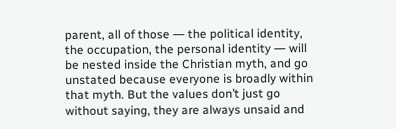parent, all of those ― the political identity, the occupation, the personal identity ― will be nested inside the Christian myth, and go unstated because everyone is broadly within that myth. But the values don’t just go without saying, they are always unsaid and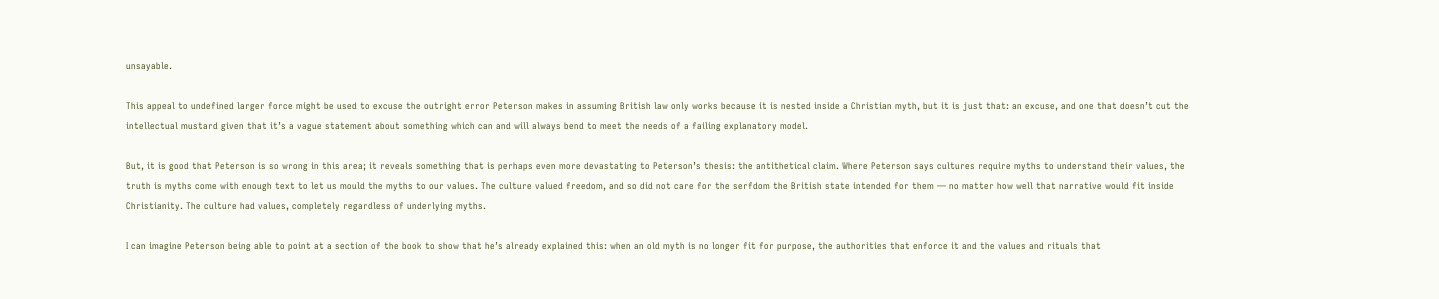unsayable.

This appeal to undefined larger force might be used to excuse the outright error Peterson makes in assuming British law only works because it is nested inside a Christian myth, but it is just that: an excuse, and one that doesn’t cut the intellectual mustard given that it’s a vague statement about something which can and will always bend to meet the needs of a failing explanatory model.

But, it is good that Peterson is so wrong in this area; it reveals something that is perhaps even more devastating to Peterson’s thesis: the antithetical claim. Where Peterson says cultures require myths to understand their values, the truth is myths come with enough text to let us mould the myths to our values. The culture valued freedom, and so did not care for the serfdom the British state intended for them ― no matter how well that narrative would fit inside Christianity. The culture had values, completely regardless of underlying myths.

I can imagine Peterson being able to point at a section of the book to show that he’s already explained this: when an old myth is no longer fit for purpose, the authorities that enforce it and the values and rituals that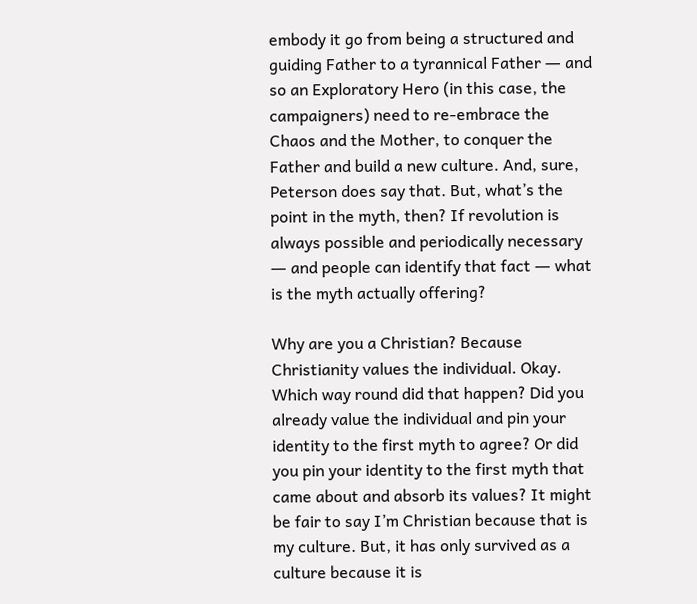embody it go from being a structured and guiding Father to a tyrannical Father ― and so an Exploratory Hero (in this case, the campaigners) need to re-embrace the Chaos and the Mother, to conquer the Father and build a new culture. And, sure, Peterson does say that. But, what’s the point in the myth, then? If revolution is always possible and periodically necessary ― and people can identify that fact ― what is the myth actually offering?

Why are you a Christian? Because Christianity values the individual. Okay. Which way round did that happen? Did you already value the individual and pin your identity to the first myth to agree? Or did you pin your identity to the first myth that came about and absorb its values? It might be fair to say I’m Christian because that is my culture. But, it has only survived as a culture because it is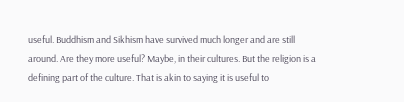useful. Buddhism and Sikhism have survived much longer and are still around. Are they more useful? Maybe, in their cultures. But the religion is a defining part of the culture. That is akin to saying it is useful to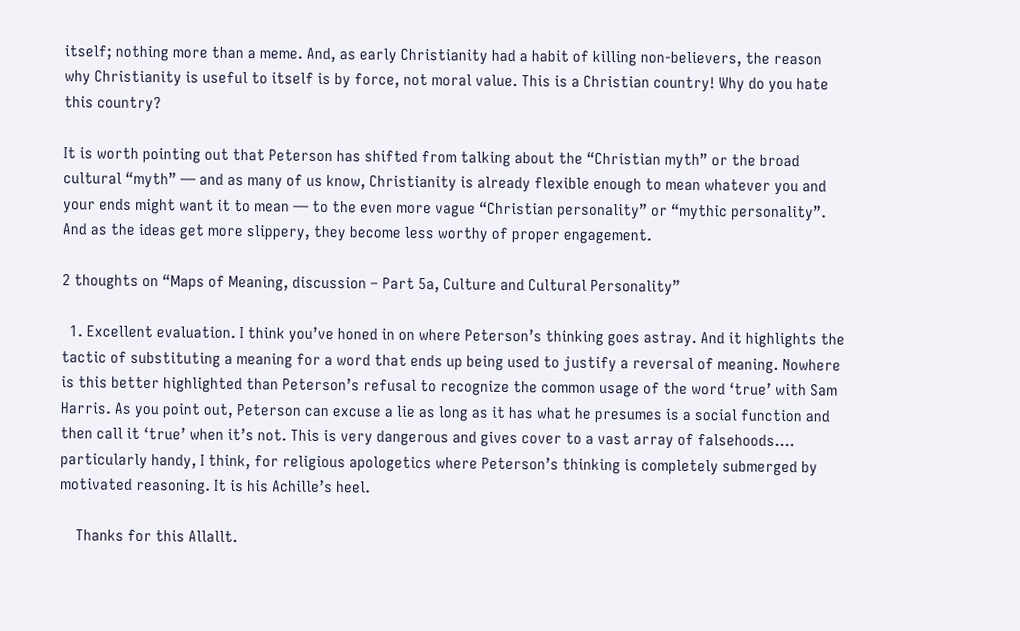itself; nothing more than a meme. And, as early Christianity had a habit of killing non-believers, the reason why Christianity is useful to itself is by force, not moral value. This is a Christian country! Why do you hate this country?

It is worth pointing out that Peterson has shifted from talking about the “Christian myth” or the broad cultural “myth” ― and as many of us know, Christianity is already flexible enough to mean whatever you and your ends might want it to mean ― to the even more vague “Christian personality” or “mythic personality”. And as the ideas get more slippery, they become less worthy of proper engagement.

2 thoughts on “Maps of Meaning, discussion – Part 5a, Culture and Cultural Personality”

  1. Excellent evaluation. I think you’ve honed in on where Peterson’s thinking goes astray. And it highlights the tactic of substituting a meaning for a word that ends up being used to justify a reversal of meaning. Nowhere is this better highlighted than Peterson’s refusal to recognize the common usage of the word ‘true’ with Sam Harris. As you point out, Peterson can excuse a lie as long as it has what he presumes is a social function and then call it ‘true’ when it’s not. This is very dangerous and gives cover to a vast array of falsehoods…. particularly handy, I think, for religious apologetics where Peterson’s thinking is completely submerged by motivated reasoning. It is his Achille’s heel.

    Thanks for this Allallt.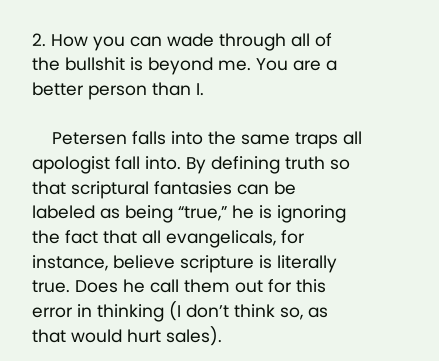2. How you can wade through all of the bullshit is beyond me. You are a better person than I.

    Petersen falls into the same traps all apologist fall into. By defining truth so that scriptural fantasies can be labeled as being “true,” he is ignoring the fact that all evangelicals, for instance, believe scripture is literally true. Does he call them out for this error in thinking (I don’t think so, as that would hurt sales).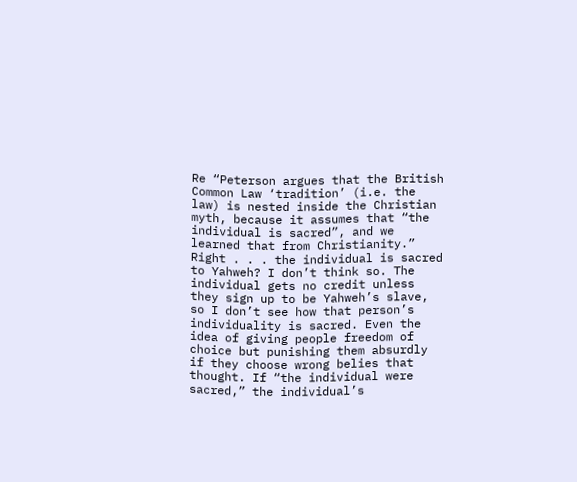Re “Peterson argues that the British Common Law ‘tradition’ (i.e. the law) is nested inside the Christian myth, because it assumes that “the individual is sacred”, and we learned that from Christianity.” Right . . . the individual is sacred to Yahweh? I don’t think so. The individual gets no credit unless they sign up to be Yahweh’s slave, so I don’t see how that person’s individuality is sacred. Even the idea of giving people freedom of choice but punishing them absurdly if they choose wrong belies that thought. If “the individual were sacred,” the individual’s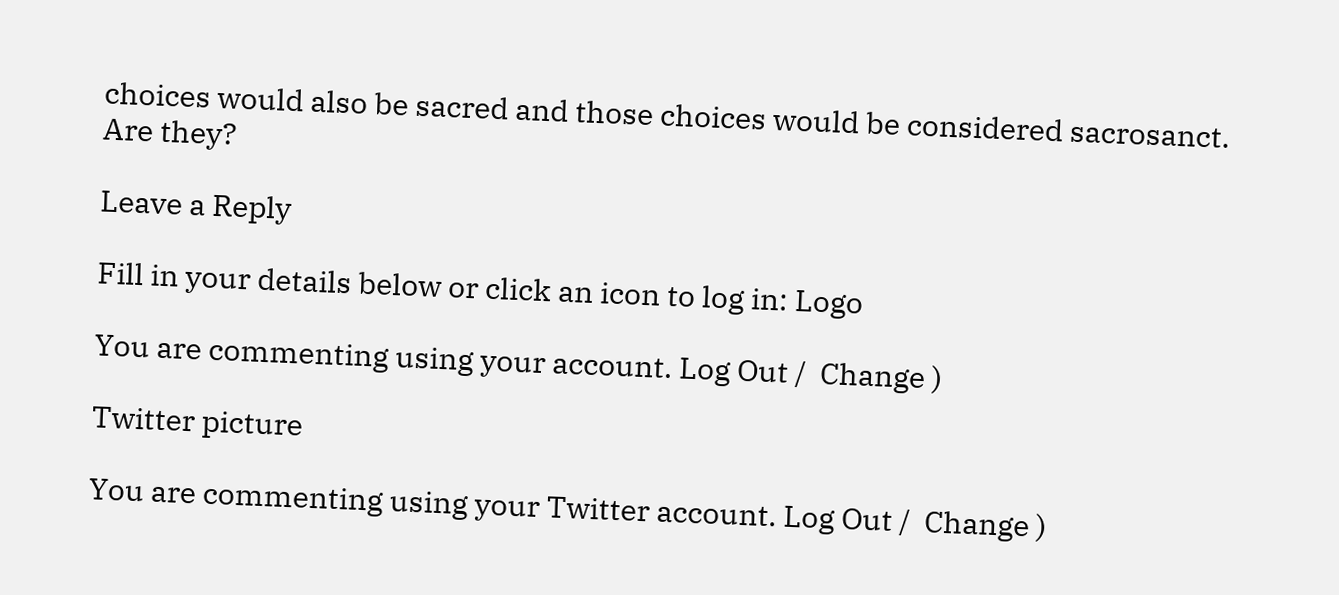choices would also be sacred and those choices would be considered sacrosanct. Are they?

Leave a Reply

Fill in your details below or click an icon to log in: Logo

You are commenting using your account. Log Out /  Change )

Twitter picture

You are commenting using your Twitter account. Log Out /  Change )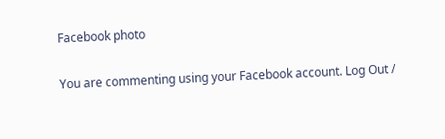Facebook photo

You are commenting using your Facebook account. Log Out /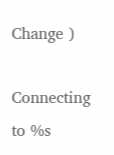Change )

Connecting to %s